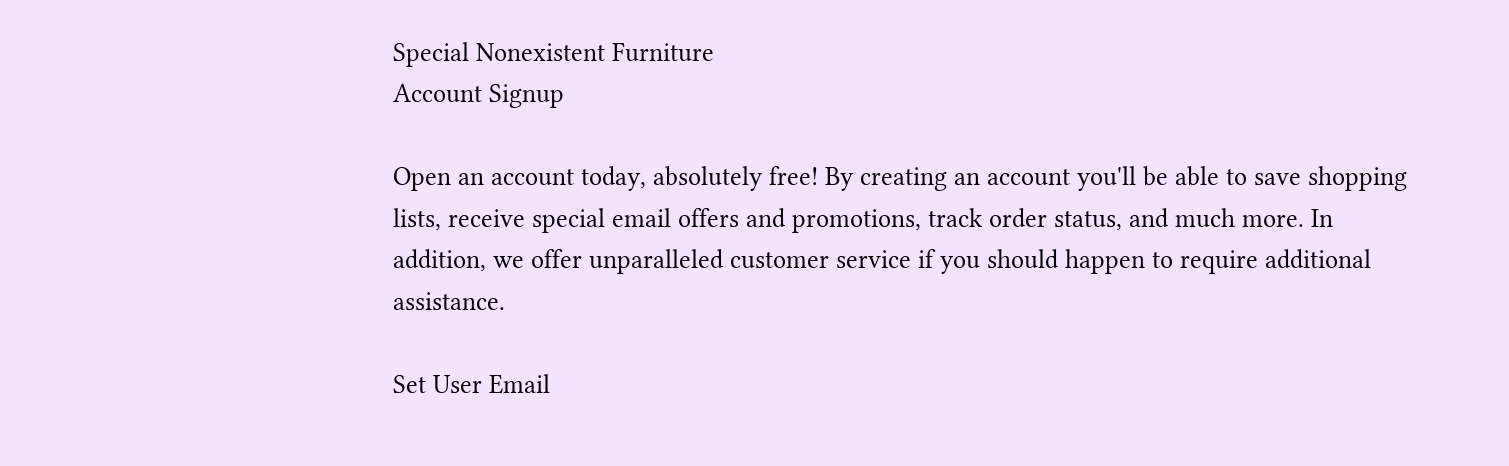Special Nonexistent Furniture
Account Signup

Open an account today, absolutely free! By creating an account you'll be able to save shopping lists, receive special email offers and promotions, track order status, and much more. In addition, we offer unparalleled customer service if you should happen to require additional assistance.

Set User Email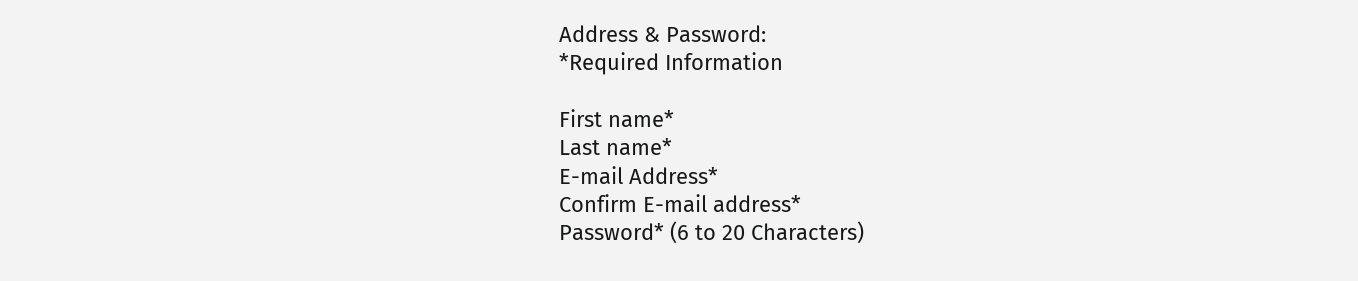Address & Password:
*Required Information

First name*
Last name*
E-mail Address*
Confirm E-mail address*
Password* (6 to 20 Characters)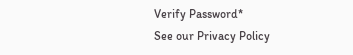Verify Password*
See our Privacy Policy